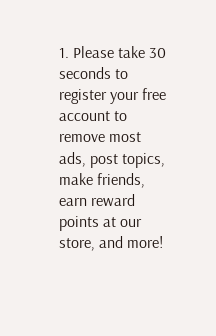1. Please take 30 seconds to register your free account to remove most ads, post topics, make friends, earn reward points at our store, and more!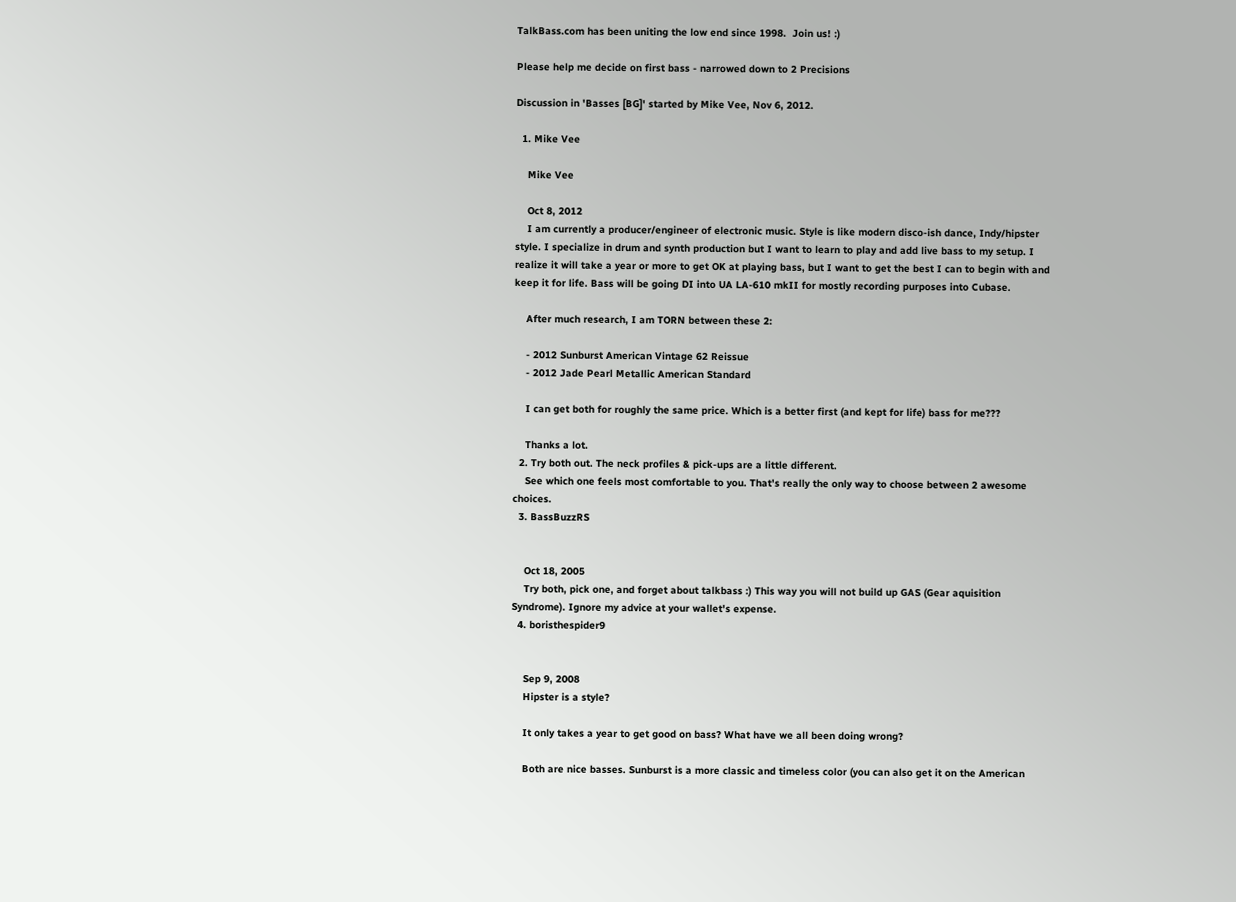TalkBass.com has been uniting the low end since 1998.  Join us! :)

Please help me decide on first bass - narrowed down to 2 Precisions

Discussion in 'Basses [BG]' started by Mike Vee, Nov 6, 2012.

  1. Mike Vee

    Mike Vee

    Oct 8, 2012
    I am currently a producer/engineer of electronic music. Style is like modern disco-ish dance, Indy/hipster style. I specialize in drum and synth production but I want to learn to play and add live bass to my setup. I realize it will take a year or more to get OK at playing bass, but I want to get the best I can to begin with and keep it for life. Bass will be going DI into UA LA-610 mkII for mostly recording purposes into Cubase.

    After much research, I am TORN between these 2:

    - 2012 Sunburst American Vintage 62 Reissue
    - 2012 Jade Pearl Metallic American Standard

    I can get both for roughly the same price. Which is a better first (and kept for life) bass for me???

    Thanks a lot.
  2. Try both out. The neck profiles & pick-ups are a little different.
    See which one feels most comfortable to you. That's really the only way to choose between 2 awesome choices.
  3. BassBuzzRS


    Oct 18, 2005
    Try both, pick one, and forget about talkbass :) This way you will not build up GAS (Gear aquisition Syndrome). Ignore my advice at your wallet's expense.
  4. boristhespider9


    Sep 9, 2008
    Hipster is a style?

    It only takes a year to get good on bass? What have we all been doing wrong?

    Both are nice basses. Sunburst is a more classic and timeless color (you can also get it on the American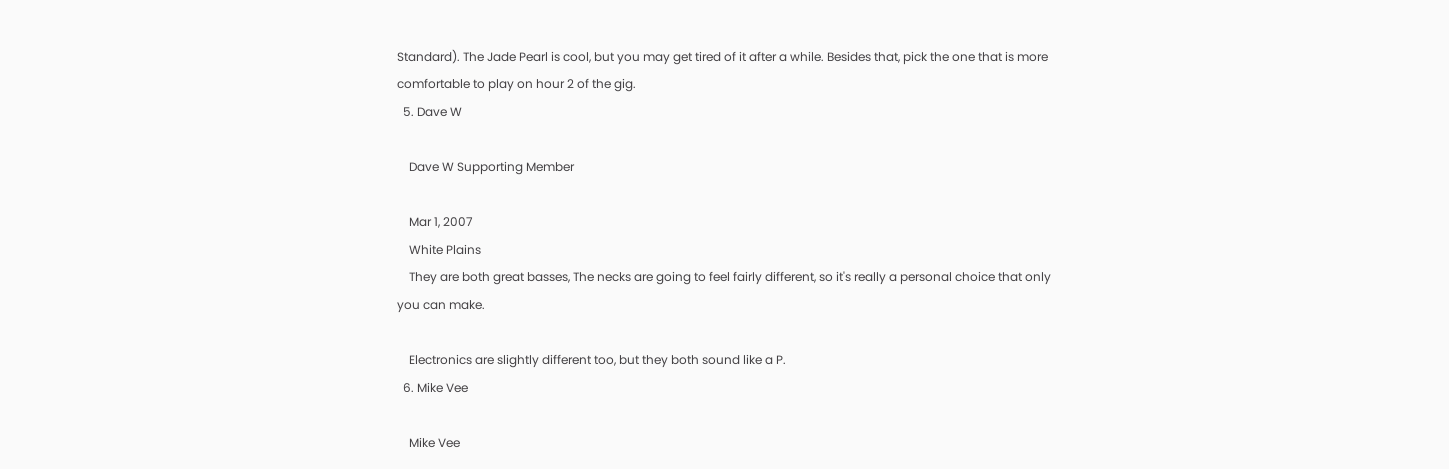Standard). The Jade Pearl is cool, but you may get tired of it after a while. Besides that, pick the one that is more comfortable to play on hour 2 of the gig.
  5. Dave W

    Dave W Supporting Member

    Mar 1, 2007
    White Plains
    They are both great basses, The necks are going to feel fairly different, so it's really a personal choice that only you can make.

    Electronics are slightly different too, but they both sound like a P.
  6. Mike Vee

    Mike Vee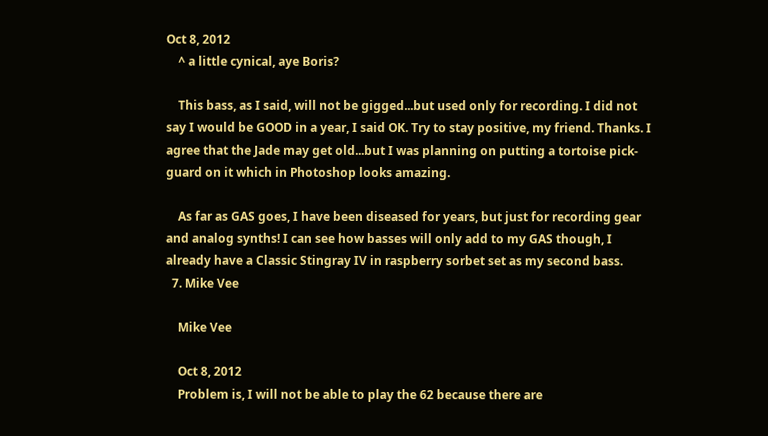Oct 8, 2012
    ^ a little cynical, aye Boris?

    This bass, as I said, will not be gigged...but used only for recording. I did not say I would be GOOD in a year, I said OK. Try to stay positive, my friend. Thanks. I agree that the Jade may get old...but I was planning on putting a tortoise pick-guard on it which in Photoshop looks amazing.

    As far as GAS goes, I have been diseased for years, but just for recording gear and analog synths! I can see how basses will only add to my GAS though, I already have a Classic Stingray IV in raspberry sorbet set as my second bass.
  7. Mike Vee

    Mike Vee

    Oct 8, 2012
    Problem is, I will not be able to play the 62 because there are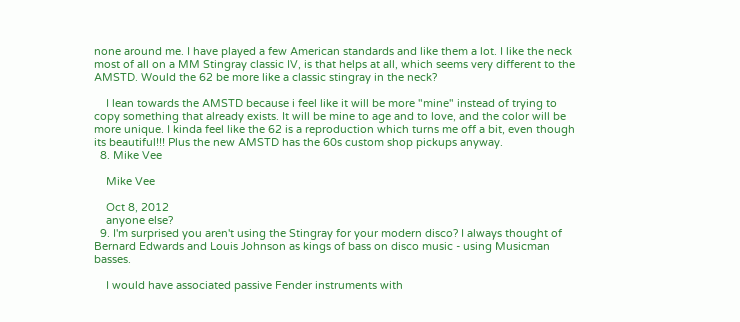none around me. I have played a few American standards and like them a lot. I like the neck most of all on a MM Stingray classic IV, is that helps at all, which seems very different to the AMSTD. Would the 62 be more like a classic stingray in the neck?

    I lean towards the AMSTD because i feel like it will be more "mine" instead of trying to copy something that already exists. It will be mine to age and to love, and the color will be more unique. I kinda feel like the 62 is a reproduction which turns me off a bit, even though its beautiful!!! Plus the new AMSTD has the 60s custom shop pickups anyway.
  8. Mike Vee

    Mike Vee

    Oct 8, 2012
    anyone else?
  9. I'm surprised you aren't using the Stingray for your modern disco? I always thought of Bernard Edwards and Louis Johnson as kings of bass on disco music - using Musicman basses.

    I would have associated passive Fender instruments with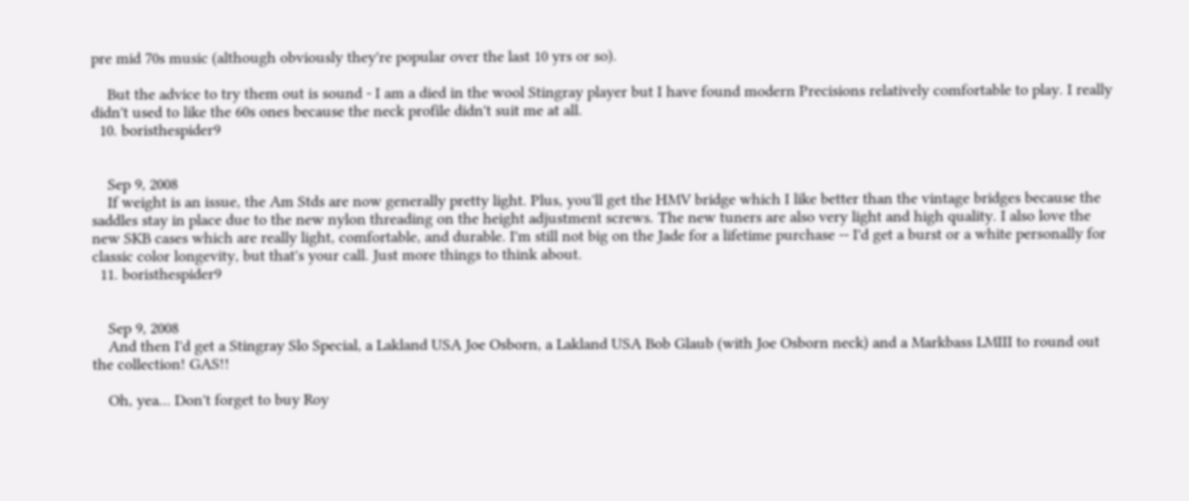pre mid 70s music (although obviously they're popular over the last 10 yrs or so).

    But the advice to try them out is sound - I am a died in the wool Stingray player but I have found modern Precisions relatively comfortable to play. I really didn't used to like the 60s ones because the neck profile didn't suit me at all.
  10. boristhespider9


    Sep 9, 2008
    If weight is an issue, the Am Stds are now generally pretty light. Plus, you'll get the HMV bridge which I like better than the vintage bridges because the saddles stay in place due to the new nylon threading on the height adjustment screws. The new tuners are also very light and high quality. I also love the new SKB cases which are really light, comfortable, and durable. I'm still not big on the Jade for a lifetime purchase -- I'd get a burst or a white personally for classic color longevity, but that's your call. Just more things to think about.
  11. boristhespider9


    Sep 9, 2008
    And then I'd get a Stingray Slo Special, a Lakland USA Joe Osborn, a Lakland USA Bob Glaub (with Joe Osborn neck) and a Markbass LMIII to round out the collection! GAS!!

    Oh, yea... Don't forget to buy Roy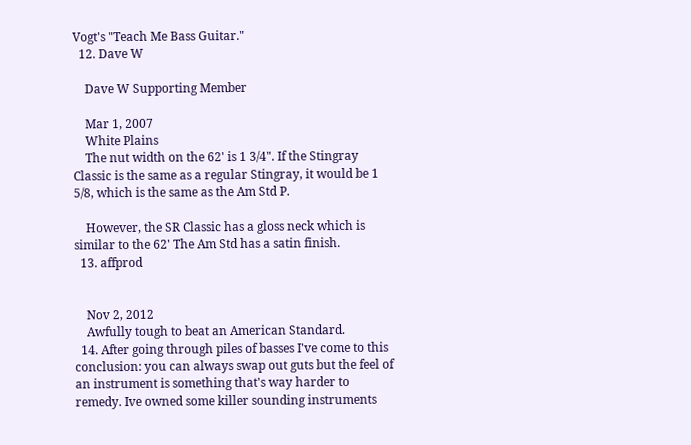Vogt's "Teach Me Bass Guitar."
  12. Dave W

    Dave W Supporting Member

    Mar 1, 2007
    White Plains
    The nut width on the 62' is 1 3/4". If the Stingray Classic is the same as a regular Stingray, it would be 1 5/8, which is the same as the Am Std P.

    However, the SR Classic has a gloss neck which is similar to the 62' The Am Std has a satin finish.
  13. affprod


    Nov 2, 2012
    Awfully tough to beat an American Standard.
  14. After going through piles of basses I've come to this conclusion: you can always swap out guts but the feel of an instrument is something that's way harder to remedy. Ive owned some killer sounding instruments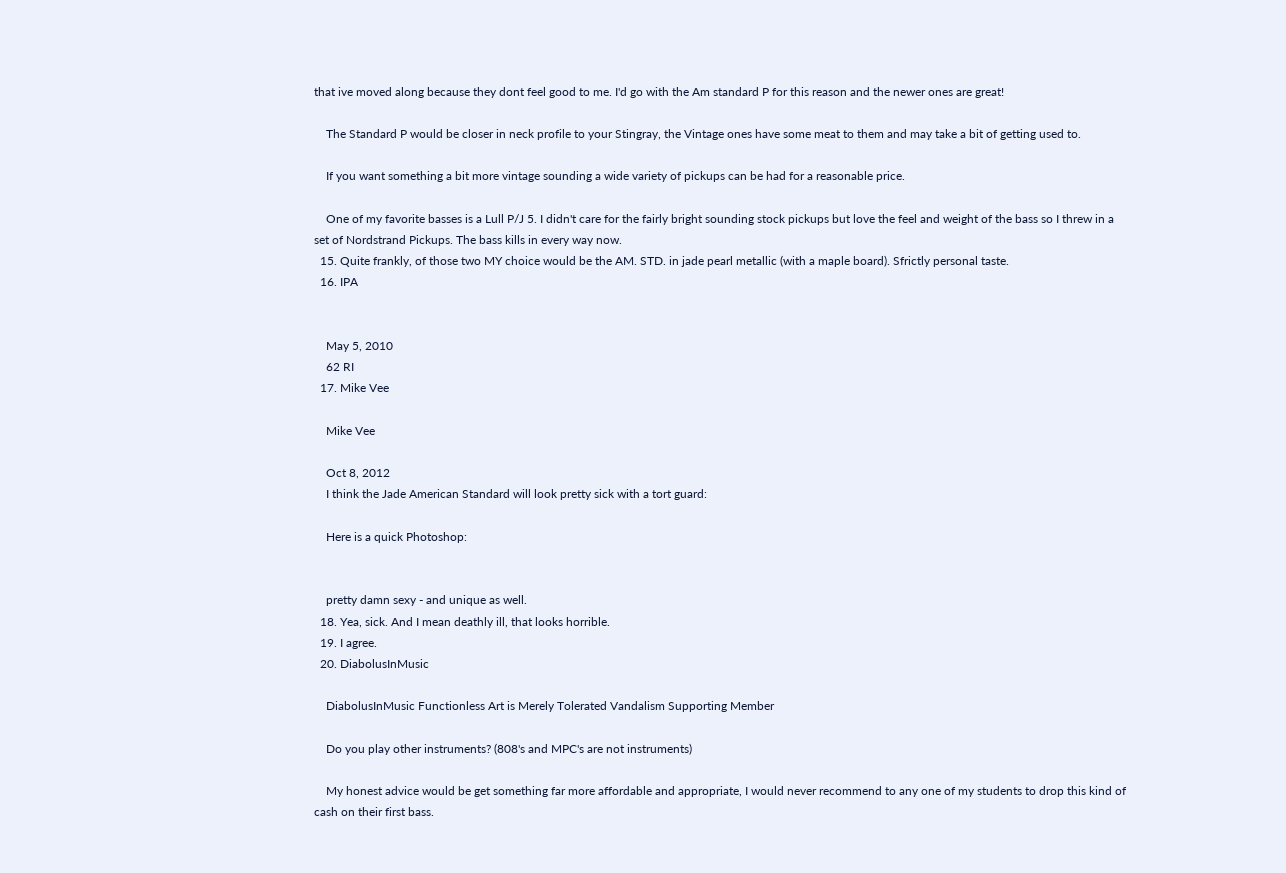that ive moved along because they dont feel good to me. I'd go with the Am standard P for this reason and the newer ones are great!

    The Standard P would be closer in neck profile to your Stingray, the Vintage ones have some meat to them and may take a bit of getting used to.

    If you want something a bit more vintage sounding a wide variety of pickups can be had for a reasonable price.

    One of my favorite basses is a Lull P/J 5. I didn't care for the fairly bright sounding stock pickups but love the feel and weight of the bass so I threw in a set of Nordstrand Pickups. The bass kills in every way now.
  15. Quite frankly, of those two MY choice would be the AM. STD. in jade pearl metallic (with a maple board). Sfrictly personal taste.
  16. IPA


    May 5, 2010
    62 RI
  17. Mike Vee

    Mike Vee

    Oct 8, 2012
    I think the Jade American Standard will look pretty sick with a tort guard:

    Here is a quick Photoshop:


    pretty damn sexy - and unique as well.
  18. Yea, sick. And I mean deathly ill, that looks horrible.
  19. I agree.
  20. DiabolusInMusic

    DiabolusInMusic Functionless Art is Merely Tolerated Vandalism Supporting Member

    Do you play other instruments? (808's and MPC's are not instruments)

    My honest advice would be get something far more affordable and appropriate, I would never recommend to any one of my students to drop this kind of cash on their first bass.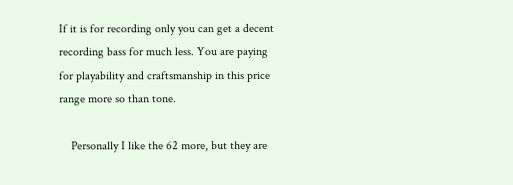If it is for recording only you can get a decent recording bass for much less. You are paying for playability and craftsmanship in this price range more so than tone.

    Personally I like the 62 more, but they are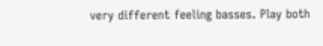very different feeling basses. Play both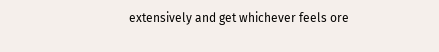extensively and get whichever feels ore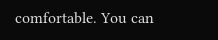comfortable. You can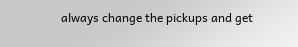always change the pickups and get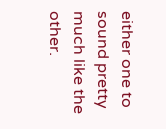either one to sound pretty much like the other.